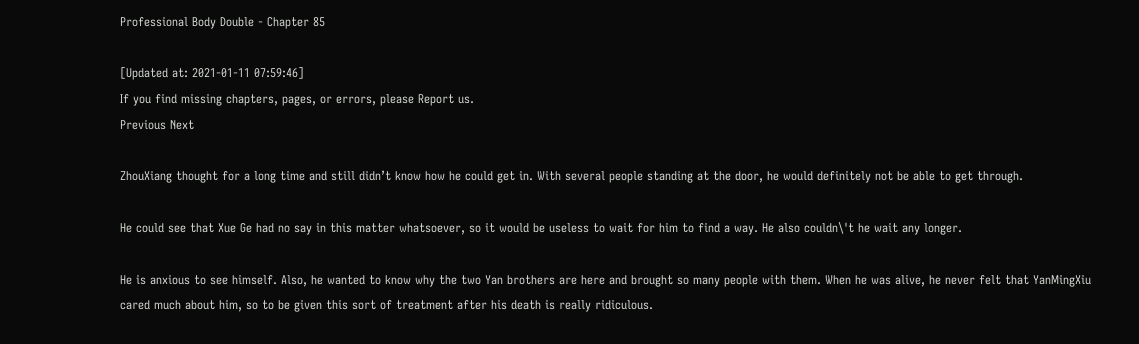Professional Body Double - Chapter 85

[Updated at: 2021-01-11 07:59:46]
If you find missing chapters, pages, or errors, please Report us.
Previous Next

ZhouXiang thought for a long time and still didn’t know how he could get in. With several people standing at the door, he would definitely not be able to get through.

He could see that Xue Ge had no say in this matter whatsoever, so it would be useless to wait for him to find a way. He also couldn\'t he wait any longer.

He is anxious to see himself. Also, he wanted to know why the two Yan brothers are here and brought so many people with them. When he was alive, he never felt that YanMingXiu cared much about him, so to be given this sort of treatment after his death is really ridiculous.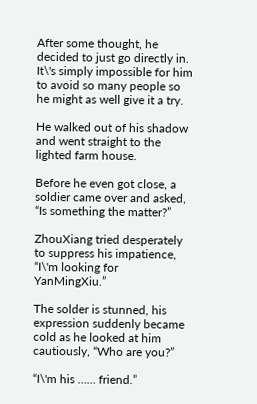After some thought, he decided to just go directly in. It\'s simply impossible for him to avoid so many people so he might as well give it a try.

He walked out of his shadow and went straight to the lighted farm house.

Before he even got close, a soldier came over and asked, “Is something the matter?”

ZhouXiang tried desperately to suppress his impatience, “I\'m looking for YanMingXiu.”

The solder is stunned, his expression suddenly became cold as he looked at him cautiously, “Who are you?”

“I\'m his …… friend.”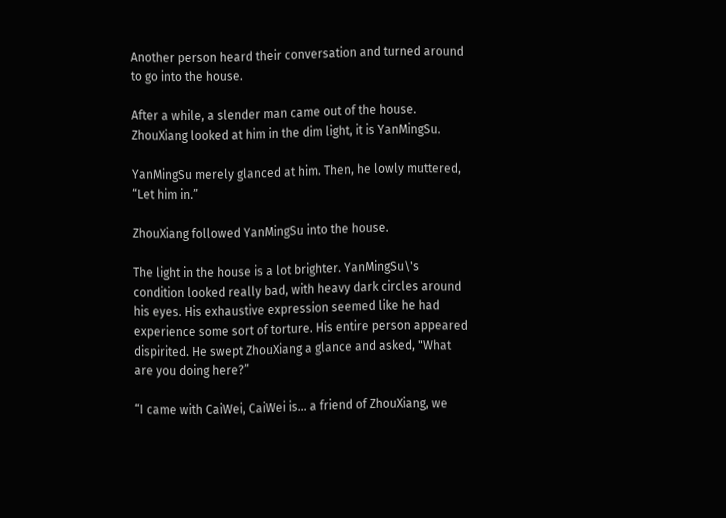Another person heard their conversation and turned around to go into the house.

After a while, a slender man came out of the house. ZhouXiang looked at him in the dim light, it is YanMingSu.

YanMingSu merely glanced at him. Then, he lowly muttered, “Let him in.”

ZhouXiang followed YanMingSu into the house.

The light in the house is a lot brighter. YanMingSu\'s condition looked really bad, with heavy dark circles around his eyes. His exhaustive expression seemed like he had experience some sort of torture. His entire person appeared dispirited. He swept ZhouXiang a glance and asked, "What are you doing here?”

“I came with CaiWei, CaiWei is… a friend of ZhouXiang, we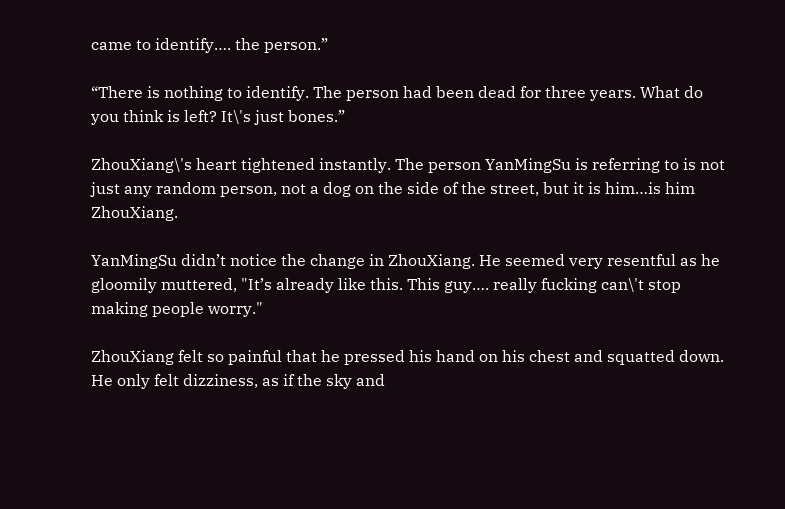came to identify…. the person.”

“There is nothing to identify. The person had been dead for three years. What do you think is left? It\'s just bones.”

ZhouXiang\'s heart tightened instantly. The person YanMingSu is referring to is not just any random person, not a dog on the side of the street, but it is him…is him ZhouXiang.

YanMingSu didn’t notice the change in ZhouXiang. He seemed very resentful as he gloomily muttered, "It’s already like this. This guy…. really fucking can\'t stop making people worry."

ZhouXiang felt so painful that he pressed his hand on his chest and squatted down. He only felt dizziness, as if the sky and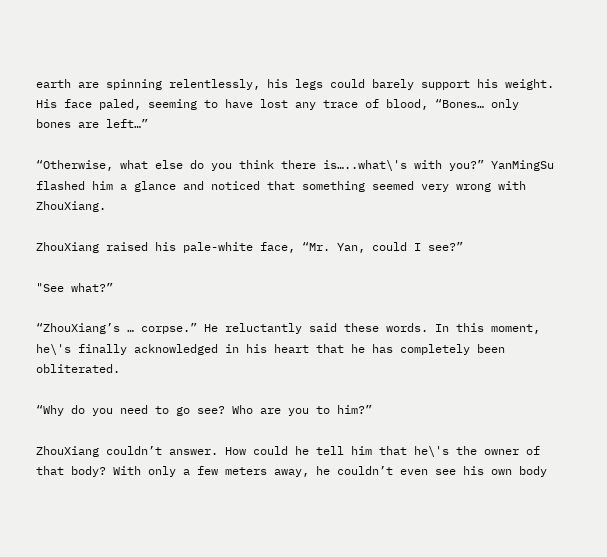earth are spinning relentlessly, his legs could barely support his weight. His face paled, seeming to have lost any trace of blood, “Bones… only bones are left…”

“Otherwise, what else do you think there is…..what\'s with you?” YanMingSu flashed him a glance and noticed that something seemed very wrong with ZhouXiang.

ZhouXiang raised his pale-white face, “Mr. Yan, could I see?”

"See what?”

“ZhouXiang’s … corpse.” He reluctantly said these words. In this moment, he\'s finally acknowledged in his heart that he has completely been obliterated.

“Why do you need to go see? Who are you to him?”

ZhouXiang couldn’t answer. How could he tell him that he\'s the owner of that body? With only a few meters away, he couldn’t even see his own body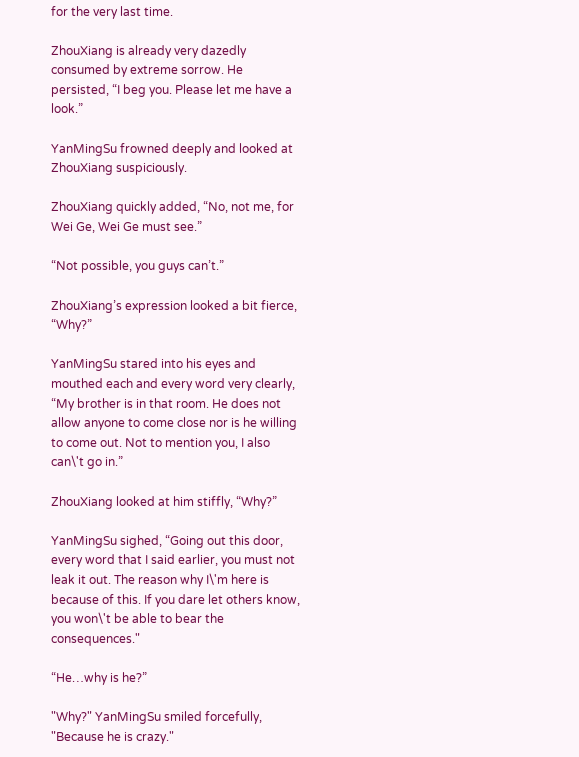for the very last time.

ZhouXiang is already very dazedly consumed by extreme sorrow. He persisted, “I beg you. Please let me have a look.”

YanMingSu frowned deeply and looked at ZhouXiang suspiciously.

ZhouXiang quickly added, “No, not me, for Wei Ge, Wei Ge must see.”

“Not possible, you guys can’t.”

ZhouXiang’s expression looked a bit fierce, “Why?”

YanMingSu stared into his eyes and mouthed each and every word very clearly, “My brother is in that room. He does not allow anyone to come close nor is he willing to come out. Not to mention you, I also can\'t go in.”

ZhouXiang looked at him stiffly, “Why?”

YanMingSu sighed, “Going out this door, every word that I said earlier, you must not leak it out. The reason why I\'m here is because of this. If you dare let others know, you won\'t be able to bear the consequences."

“He…why is he?”

"Why?" YanMingSu smiled forcefully, "Because he is crazy."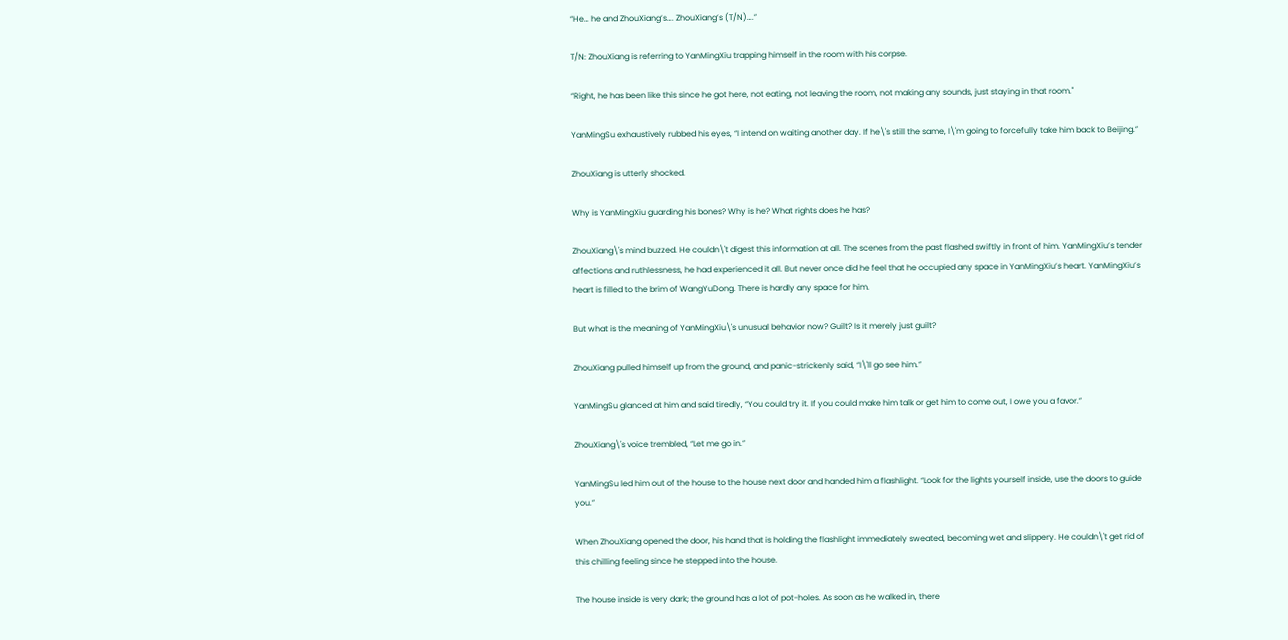“He… he and ZhouXiang’s…. ZhouXiang’s (T/N)….”

T/N: ZhouXiang is referring to YanMingXiu trapping himself in the room with his corpse.

“Right, he has been like this since he got here, not eating, not leaving the room, not making any sounds, just staying in that room."

YanMingSu exhaustively rubbed his eyes, “I intend on waiting another day. If he\'s still the same, I\'m going to forcefully take him back to Beijing.”

ZhouXiang is utterly shocked.

Why is YanMingXiu guarding his bones? Why is he? What rights does he has?

ZhouXiang\'s mind buzzed. He couldn\'t digest this information at all. The scenes from the past flashed swiftly in front of him. YanMingXiu’s tender affections and ruthlessness, he had experienced it all. But never once did he feel that he occupied any space in YanMingXiu’s heart. YanMingXiu’s heart is filled to the brim of WangYuDong. There is hardly any space for him.

But what is the meaning of YanMingXiu\'s unusual behavior now? Guilt? Is it merely just guilt?

ZhouXiang pulled himself up from the ground, and panic-strickenly said, “I\'ll go see him.”

YanMingSu glanced at him and said tiredly, “You could try it. If you could make him talk or get him to come out, I owe you a favor.”

ZhouXiang\'s voice trembled, “Let me go in.”

YanMingSu led him out of the house to the house next door and handed him a flashlight. “Look for the lights yourself inside, use the doors to guide you.”

When ZhouXiang opened the door, his hand that is holding the flashlight immediately sweated, becoming wet and slippery. He couldn\'t get rid of this chilling feeling since he stepped into the house.

The house inside is very dark; the ground has a lot of pot-holes. As soon as he walked in, there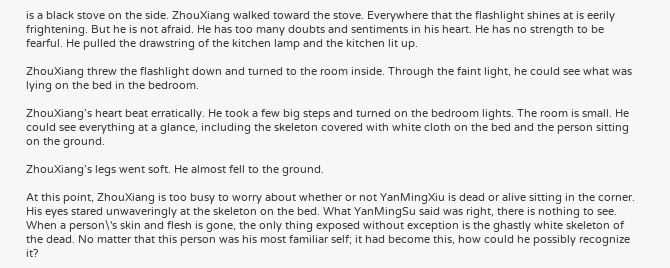is a black stove on the side. ZhouXiang walked toward the stove. Everywhere that the flashlight shines at is eerily frightening. But he is not afraid. He has too many doubts and sentiments in his heart. He has no strength to be fearful. He pulled the drawstring of the kitchen lamp and the kitchen lit up.

ZhouXiang threw the flashlight down and turned to the room inside. Through the faint light, he could see what was lying on the bed in the bedroom.

ZhouXiang’s heart beat erratically. He took a few big steps and turned on the bedroom lights. The room is small. He could see everything at a glance, including the skeleton covered with white cloth on the bed and the person sitting on the ground.

ZhouXiang’s legs went soft. He almost fell to the ground.

At this point, ZhouXiang is too busy to worry about whether or not YanMingXiu is dead or alive sitting in the corner. His eyes stared unwaveringly at the skeleton on the bed. What YanMingSu said was right, there is nothing to see. When a person\'s skin and flesh is gone, the only thing exposed without exception is the ghastly white skeleton of the dead. No matter that this person was his most familiar self; it had become this, how could he possibly recognize it?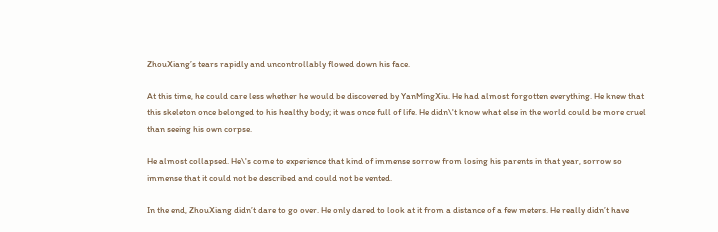ZhouXiang’s tears rapidly and uncontrollably flowed down his face.

At this time, he could care less whether he would be discovered by YanMingXiu. He had almost forgotten everything. He knew that this skeleton once belonged to his healthy body; it was once full of life. He didn\'t know what else in the world could be more cruel than seeing his own corpse.

He almost collapsed. He\'s come to experience that kind of immense sorrow from losing his parents in that year, sorrow so immense that it could not be described and could not be vented.

In the end, ZhouXiang didn’t dare to go over. He only dared to look at it from a distance of a few meters. He really didn’t have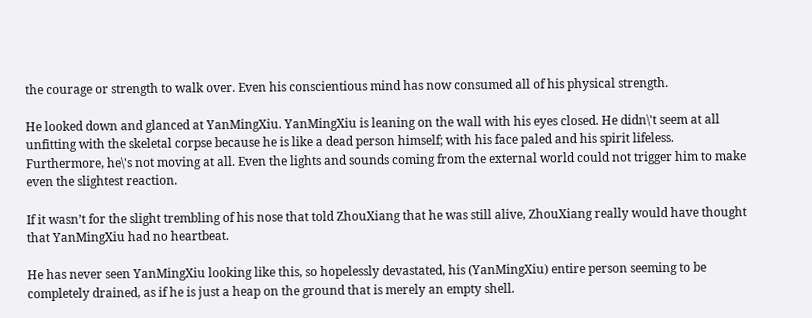the courage or strength to walk over. Even his conscientious mind has now consumed all of his physical strength.

He looked down and glanced at YanMingXiu. YanMingXiu is leaning on the wall with his eyes closed. He didn\'t seem at all unfitting with the skeletal corpse because he is like a dead person himself; with his face paled and his spirit lifeless. Furthermore, he\'s not moving at all. Even the lights and sounds coming from the external world could not trigger him to make even the slightest reaction.

If it wasn’t for the slight trembling of his nose that told ZhouXiang that he was still alive, ZhouXiang really would have thought that YanMingXiu had no heartbeat.

He has never seen YanMingXiu looking like this, so hopelessly devastated, his (YanMingXiu) entire person seeming to be completely drained, as if he is just a heap on the ground that is merely an empty shell.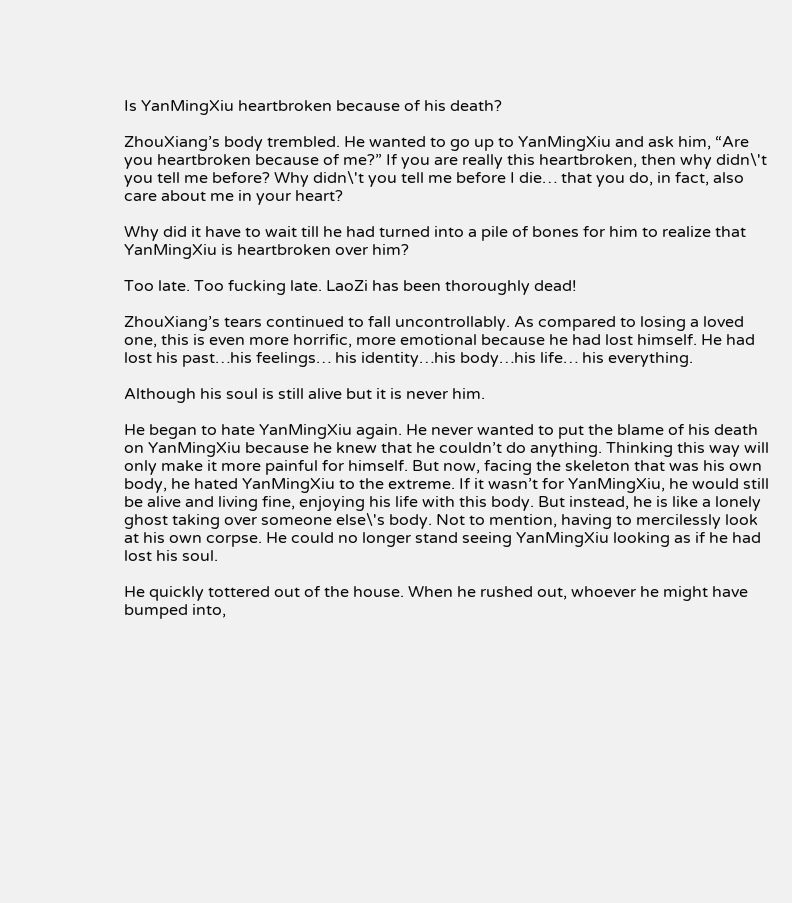Is YanMingXiu heartbroken because of his death?

ZhouXiang’s body trembled. He wanted to go up to YanMingXiu and ask him, “Are you heartbroken because of me?” If you are really this heartbroken, then why didn\'t you tell me before? Why didn\'t you tell me before I die… that you do, in fact, also care about me in your heart?

Why did it have to wait till he had turned into a pile of bones for him to realize that YanMingXiu is heartbroken over him?

Too late. Too fucking late. LaoZi has been thoroughly dead!

ZhouXiang’s tears continued to fall uncontrollably. As compared to losing a loved one, this is even more horrific, more emotional because he had lost himself. He had lost his past…his feelings… his identity…his body…his life… his everything.

Although his soul is still alive but it is never him.

He began to hate YanMingXiu again. He never wanted to put the blame of his death on YanMingXiu because he knew that he couldn’t do anything. Thinking this way will only make it more painful for himself. But now, facing the skeleton that was his own body, he hated YanMingXiu to the extreme. If it wasn’t for YanMingXiu, he would still be alive and living fine, enjoying his life with this body. But instead, he is like a lonely ghost taking over someone else\'s body. Not to mention, having to mercilessly look at his own corpse. He could no longer stand seeing YanMingXiu looking as if he had lost his soul.

He quickly tottered out of the house. When he rushed out, whoever he might have bumped into,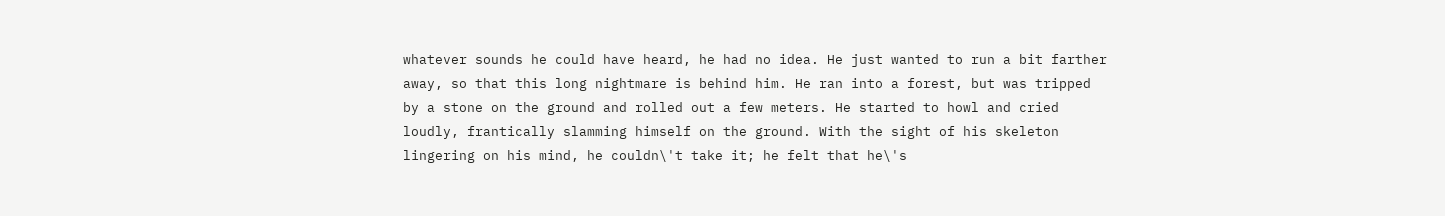whatever sounds he could have heard, he had no idea. He just wanted to run a bit farther away, so that this long nightmare is behind him. He ran into a forest, but was tripped by a stone on the ground and rolled out a few meters. He started to howl and cried loudly, frantically slamming himself on the ground. With the sight of his skeleton lingering on his mind, he couldn\'t take it; he felt that he\'s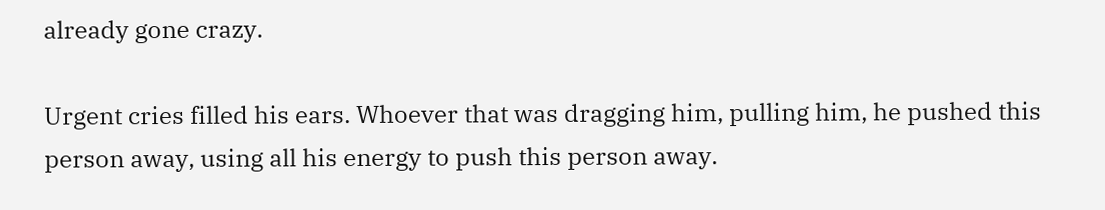already gone crazy.

Urgent cries filled his ears. Whoever that was dragging him, pulling him, he pushed this person away, using all his energy to push this person away.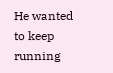He wanted to keep running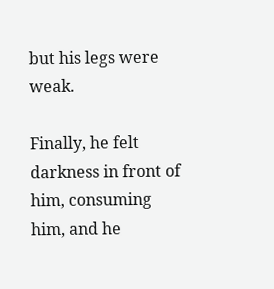but his legs were weak.

Finally, he felt darkness in front of him, consuming him, and he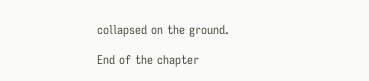collapsed on the ground.

End of the chapter